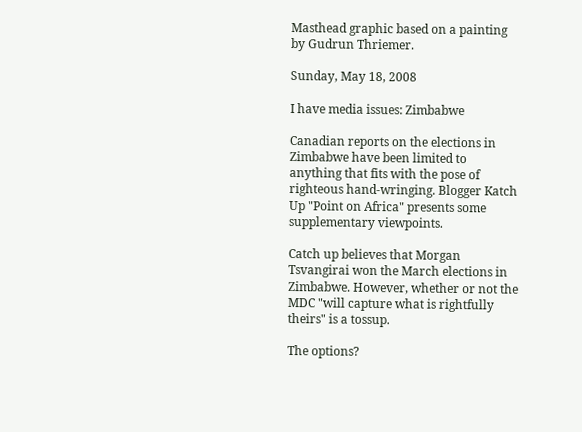Masthead graphic based on a painting by Gudrun Thriemer.

Sunday, May 18, 2008

I have media issues: Zimbabwe

Canadian reports on the elections in Zimbabwe have been limited to anything that fits with the pose of righteous hand-wringing. Blogger Katch Up "Point on Africa" presents some supplementary viewpoints.

Catch up believes that Morgan Tsvangirai won the March elections in Zimbabwe. However, whether or not the MDC "will capture what is rightfully theirs" is a tossup.

The options?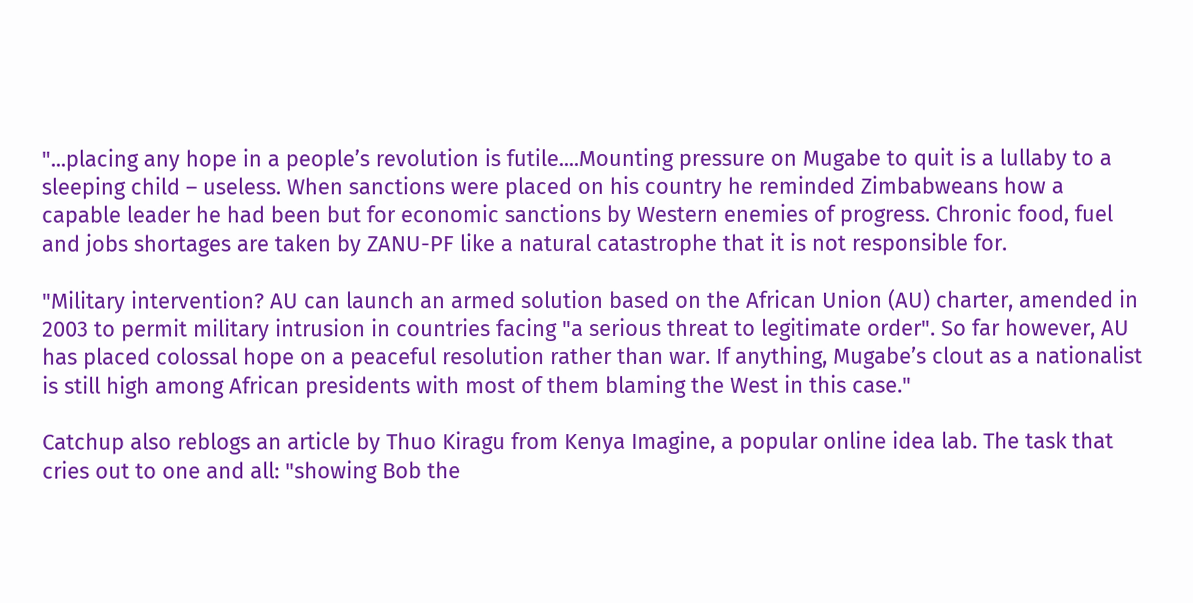"...placing any hope in a people’s revolution is futile....Mounting pressure on Mugabe to quit is a lullaby to a sleeping child – useless. When sanctions were placed on his country he reminded Zimbabweans how a capable leader he had been but for economic sanctions by Western enemies of progress. Chronic food, fuel and jobs shortages are taken by ZANU-PF like a natural catastrophe that it is not responsible for.

"Military intervention? AU can launch an armed solution based on the African Union (AU) charter, amended in 2003 to permit military intrusion in countries facing "a serious threat to legitimate order". So far however, AU has placed colossal hope on a peaceful resolution rather than war. If anything, Mugabe’s clout as a nationalist is still high among African presidents with most of them blaming the West in this case."

Catchup also reblogs an article by Thuo Kiragu from Kenya Imagine, a popular online idea lab. The task that cries out to one and all: "showing Bob the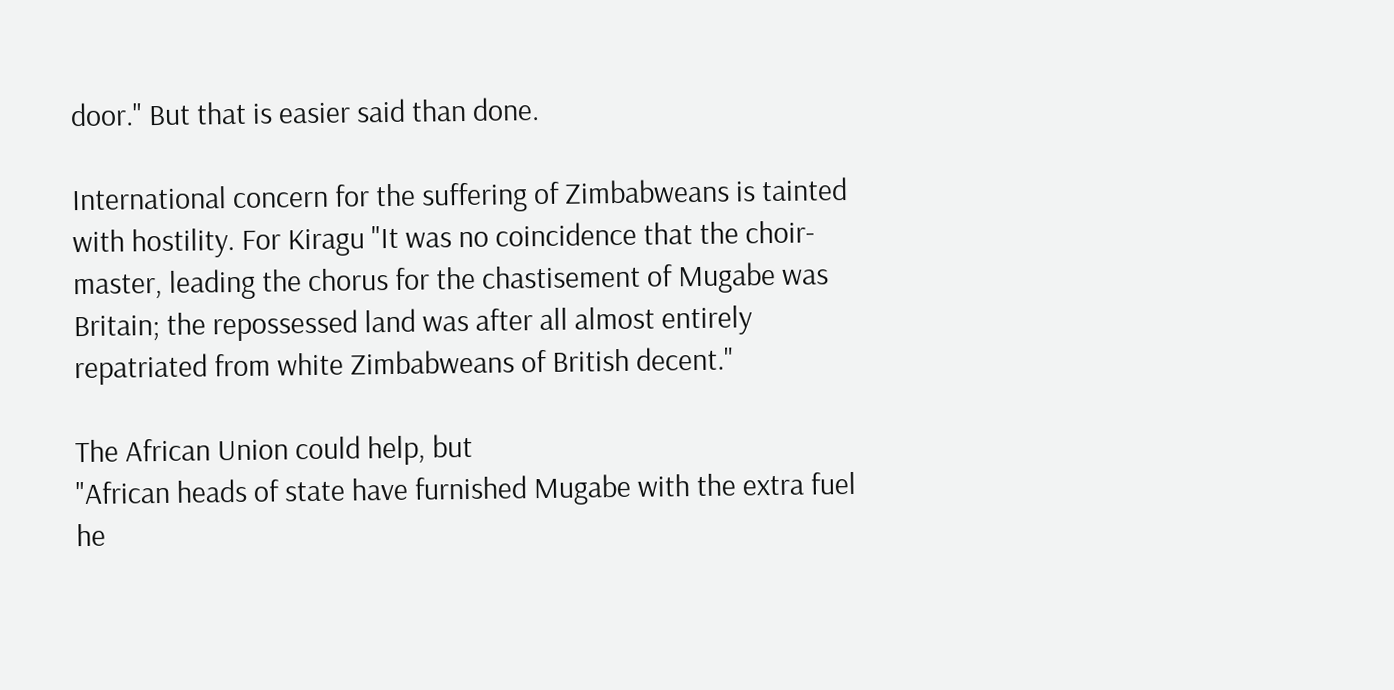door." But that is easier said than done.

International concern for the suffering of Zimbabweans is tainted with hostility. For Kiragu "It was no coincidence that the choir-master, leading the chorus for the chastisement of Mugabe was Britain; the repossessed land was after all almost entirely repatriated from white Zimbabweans of British decent."

The African Union could help, but
"African heads of state have furnished Mugabe with the extra fuel he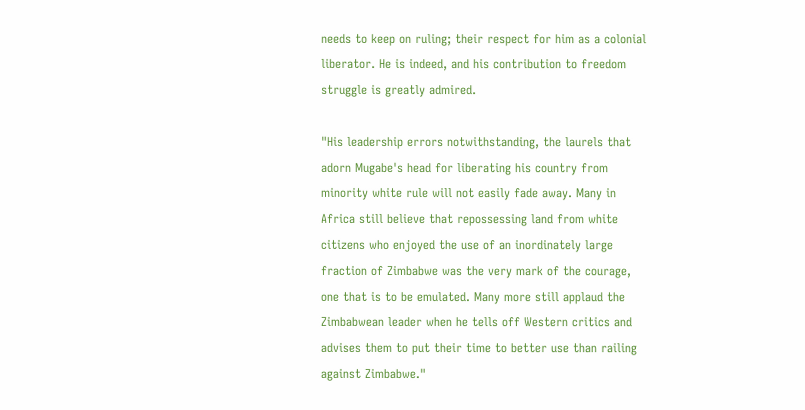needs to keep on ruling; their respect for him as a colonial liberator. He is indeed, and his contribution to freedom struggle is greatly admired.

"His leadership errors notwithstanding, the laurels that adorn Mugabe's head for liberating his country from minority white rule will not easily fade away. Many in Africa still believe that repossessing land from white citizens who enjoyed the use of an inordinately large fraction of Zimbabwe was the very mark of the courage, one that is to be emulated. Many more still applaud the Zimbabwean leader when he tells off Western critics and advises them to put their time to better use than railing against Zimbabwe."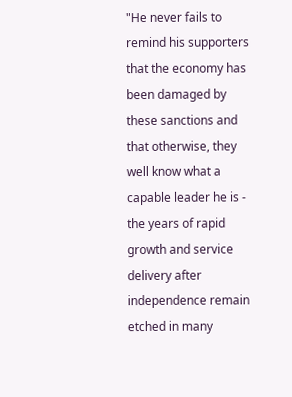"He never fails to remind his supporters that the economy has been damaged by these sanctions and that otherwise, they well know what a capable leader he is - the years of rapid growth and service delivery after independence remain etched in many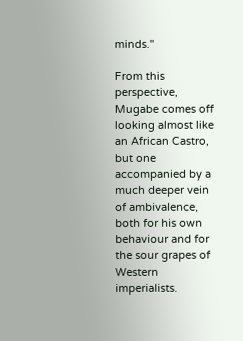minds."

From this perspective, Mugabe comes off looking almost like an African Castro, but one accompanied by a much deeper vein of ambivalence, both for his own behaviour and for the sour grapes of Western imperialists.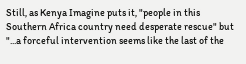Still, as Kenya Imagine puts it, "people in this Southern Africa country need desperate rescue" but "...a forceful intervention seems like the last of the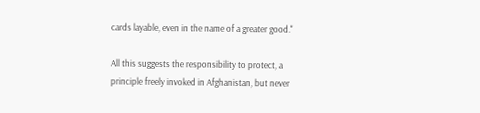cards layable, even in the name of a greater good."

All this suggests the responsibility to protect, a principle freely invoked in Afghanistan, but never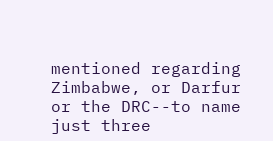mentioned regarding Zimbabwe, or Darfur or the DRC--to name just three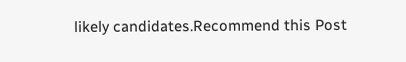likely candidates.Recommend this Post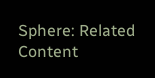Sphere: Related Content